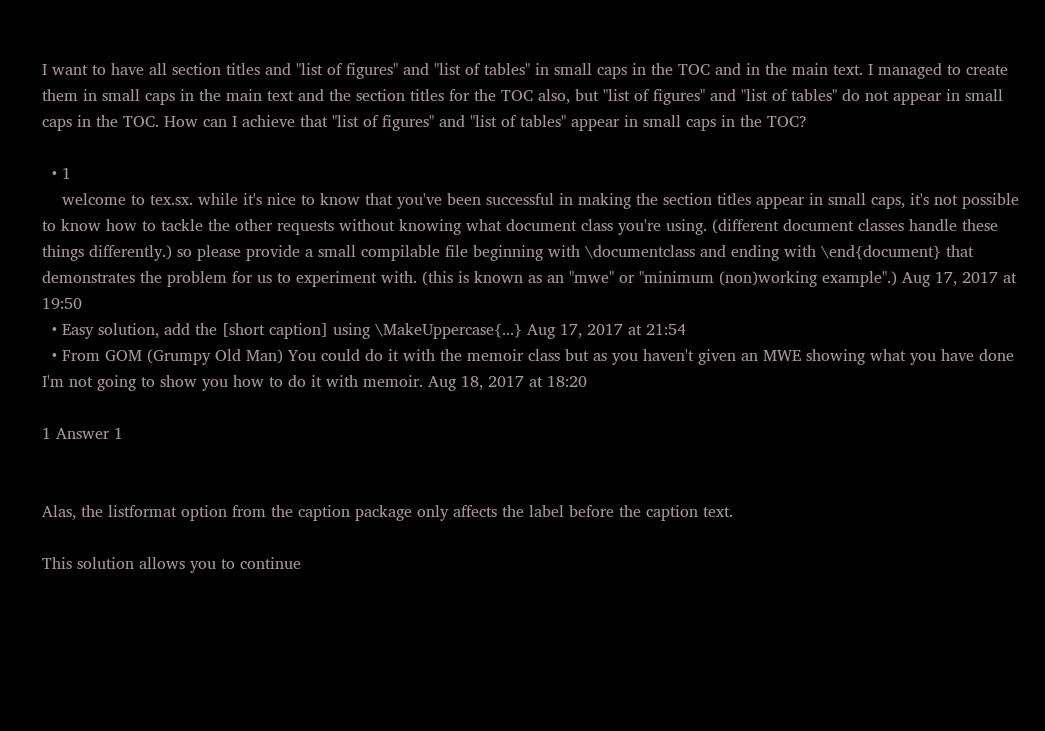I want to have all section titles and "list of figures" and "list of tables" in small caps in the TOC and in the main text. I managed to create them in small caps in the main text and the section titles for the TOC also, but "list of figures" and "list of tables" do not appear in small caps in the TOC. How can I achieve that "list of figures" and "list of tables" appear in small caps in the TOC?

  • 1
    welcome to tex.sx. while it's nice to know that you've been successful in making the section titles appear in small caps, it's not possible to know how to tackle the other requests without knowing what document class you're using. (different document classes handle these things differently.) so please provide a small compilable file beginning with \documentclass and ending with \end{document} that demonstrates the problem for us to experiment with. (this is known as an "mwe" or "minimum (non)working example".) Aug 17, 2017 at 19:50
  • Easy solution, add the [short caption] using \MakeUppercase{...} Aug 17, 2017 at 21:54
  • From GOM (Grumpy Old Man) You could do it with the memoir class but as you haven't given an MWE showing what you have done I'm not going to show you how to do it with memoir. Aug 18, 2017 at 18:20

1 Answer 1


Alas, the listformat option from the caption package only affects the label before the caption text.

This solution allows you to continue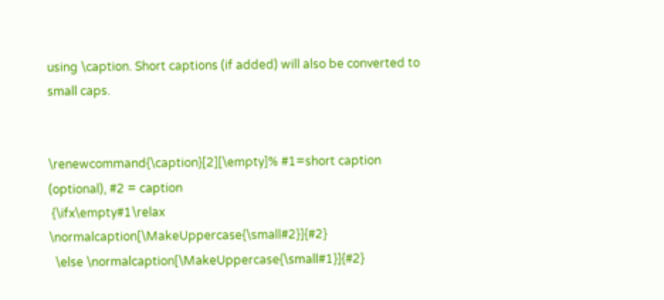using \caption. Short captions (if added) will also be converted to small caps.


\renewcommand{\caption}[2][\empty]% #1=short caption (optional), #2 = caption
 {\ifx\empty#1\relax \normalcaption[\MakeUppercase{\small#2}]{#2}
  \else \normalcaption[\MakeUppercase{\small#1}]{#2}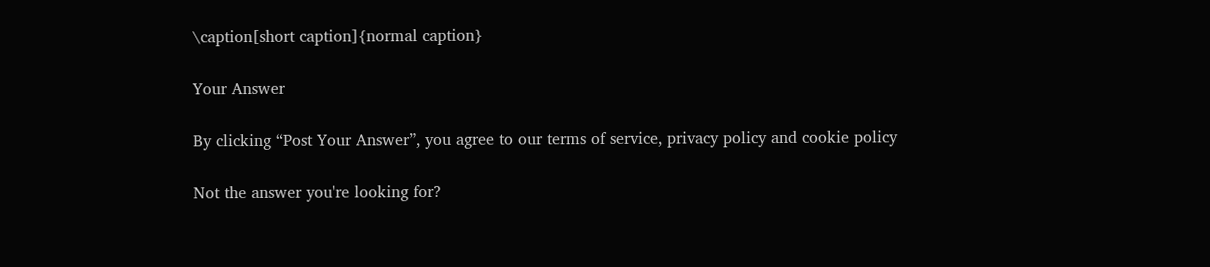\caption[short caption]{normal caption}

Your Answer

By clicking “Post Your Answer”, you agree to our terms of service, privacy policy and cookie policy

Not the answer you're looking for?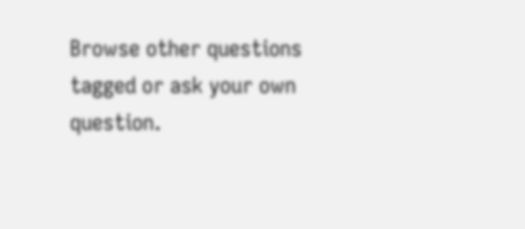Browse other questions tagged or ask your own question.